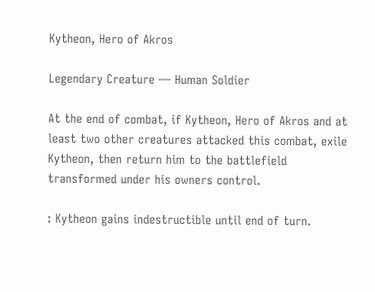Kytheon, Hero of Akros

Legendary Creature — Human Soldier

At the end of combat, if Kytheon, Hero of Akros and at least two other creatures attacked this combat, exile Kytheon, then return him to the battlefield transformed under his owners control.

: Kytheon gains indestructible until end of turn.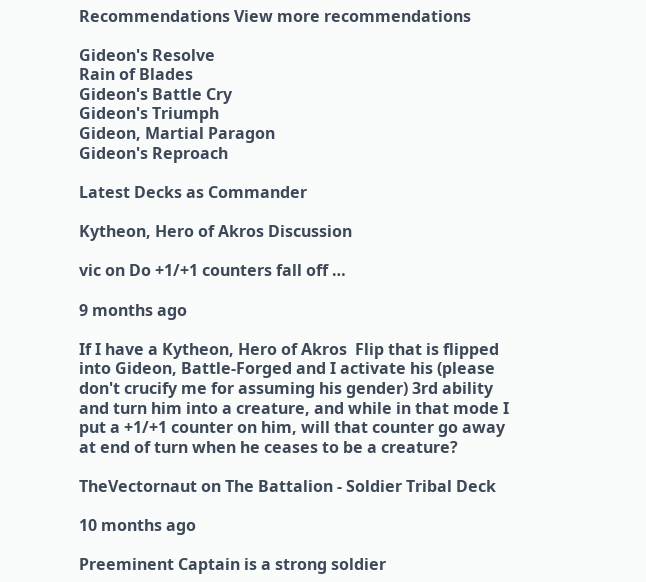Recommendations View more recommendations

Gideon's Resolve
Rain of Blades
Gideon's Battle Cry
Gideon's Triumph
Gideon, Martial Paragon
Gideon's Reproach

Latest Decks as Commander

Kytheon, Hero of Akros Discussion

vic on Do +1/+1 counters fall off …

9 months ago

If I have a Kytheon, Hero of Akros  Flip that is flipped into Gideon, Battle-Forged and I activate his (please don't crucify me for assuming his gender) 3rd ability and turn him into a creature, and while in that mode I put a +1/+1 counter on him, will that counter go away at end of turn when he ceases to be a creature?

TheVectornaut on The Battalion - Soldier Tribal Deck

10 months ago

Preeminent Captain is a strong soldier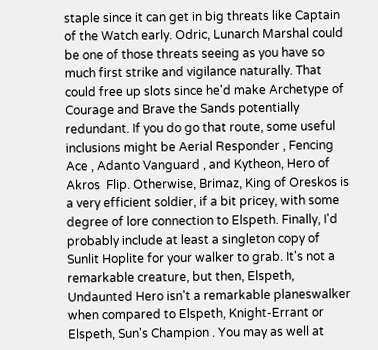staple since it can get in big threats like Captain of the Watch early. Odric, Lunarch Marshal could be one of those threats seeing as you have so much first strike and vigilance naturally. That could free up slots since he'd make Archetype of Courage and Brave the Sands potentially redundant. If you do go that route, some useful inclusions might be Aerial Responder , Fencing Ace , Adanto Vanguard , and Kytheon, Hero of Akros  Flip. Otherwise, Brimaz, King of Oreskos is a very efficient soldier, if a bit pricey, with some degree of lore connection to Elspeth. Finally, I'd probably include at least a singleton copy of Sunlit Hoplite for your walker to grab. It's not a remarkable creature, but then, Elspeth, Undaunted Hero isn't a remarkable planeswalker when compared to Elspeth, Knight-Errant or Elspeth, Sun's Champion . You may as well at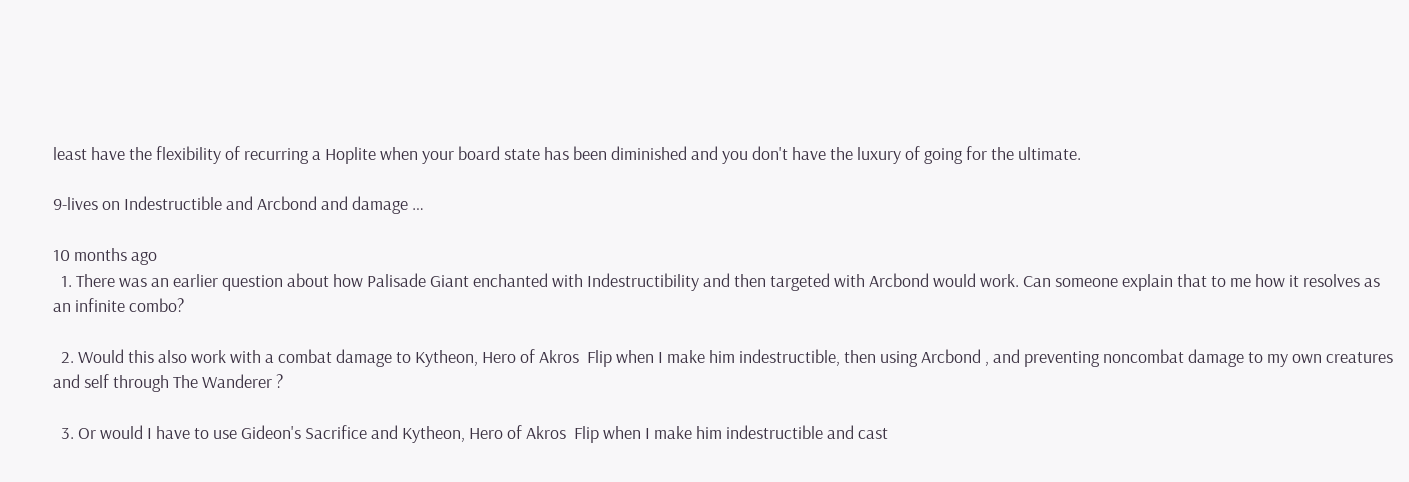least have the flexibility of recurring a Hoplite when your board state has been diminished and you don't have the luxury of going for the ultimate.

9-lives on Indestructible and Arcbond and damage …

10 months ago
  1. There was an earlier question about how Palisade Giant enchanted with Indestructibility and then targeted with Arcbond would work. Can someone explain that to me how it resolves as an infinite combo?

  2. Would this also work with a combat damage to Kytheon, Hero of Akros  Flip when I make him indestructible, then using Arcbond , and preventing noncombat damage to my own creatures and self through The Wanderer ?

  3. Or would I have to use Gideon's Sacrifice and Kytheon, Hero of Akros  Flip when I make him indestructible and cast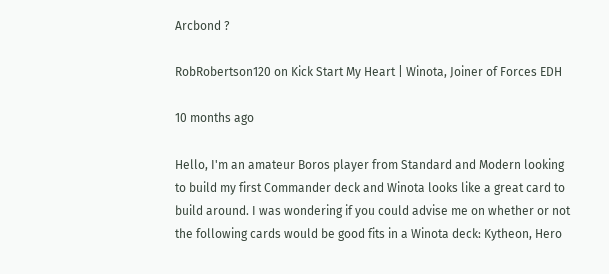Arcbond ?

RobRobertson120 on Kick Start My Heart | Winota, Joiner of Forces EDH

10 months ago

Hello, I'm an amateur Boros player from Standard and Modern looking to build my first Commander deck and Winota looks like a great card to build around. I was wondering if you could advise me on whether or not the following cards would be good fits in a Winota deck: Kytheon, Hero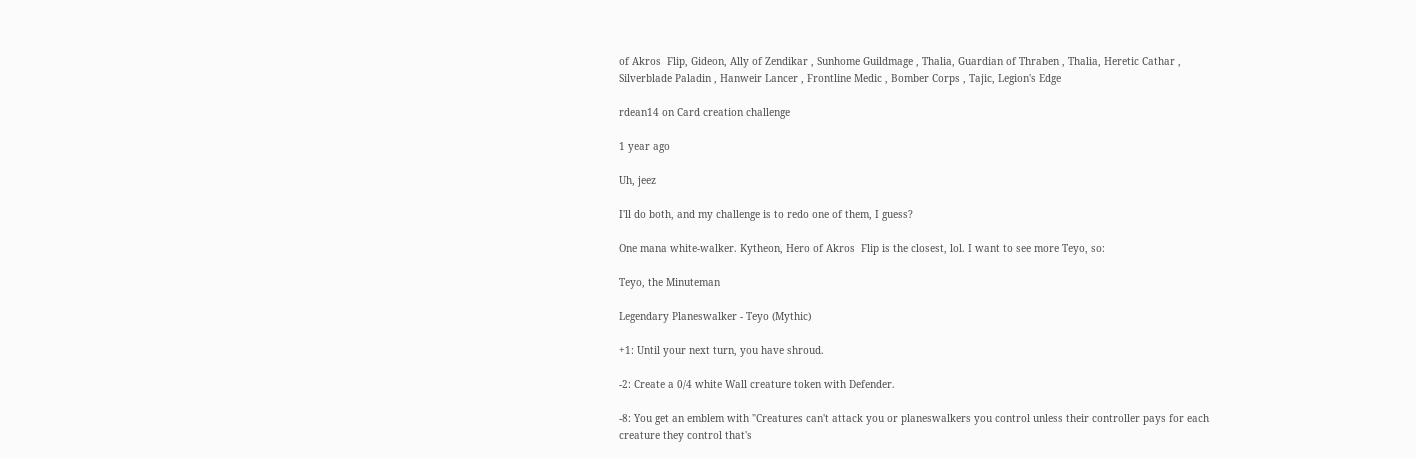of Akros  Flip, Gideon, Ally of Zendikar , Sunhome Guildmage , Thalia, Guardian of Thraben , Thalia, Heretic Cathar , Silverblade Paladin , Hanweir Lancer , Frontline Medic , Bomber Corps , Tajic, Legion's Edge

rdean14 on Card creation challenge

1 year ago

Uh, jeez

I'll do both, and my challenge is to redo one of them, I guess?

One mana white-walker. Kytheon, Hero of Akros  Flip is the closest, lol. I want to see more Teyo, so:

Teyo, the Minuteman

Legendary Planeswalker - Teyo (Mythic)

+1: Until your next turn, you have shroud.

-2: Create a 0/4 white Wall creature token with Defender.

-8: You get an emblem with "Creatures can't attack you or planeswalkers you control unless their controller pays for each creature they control that's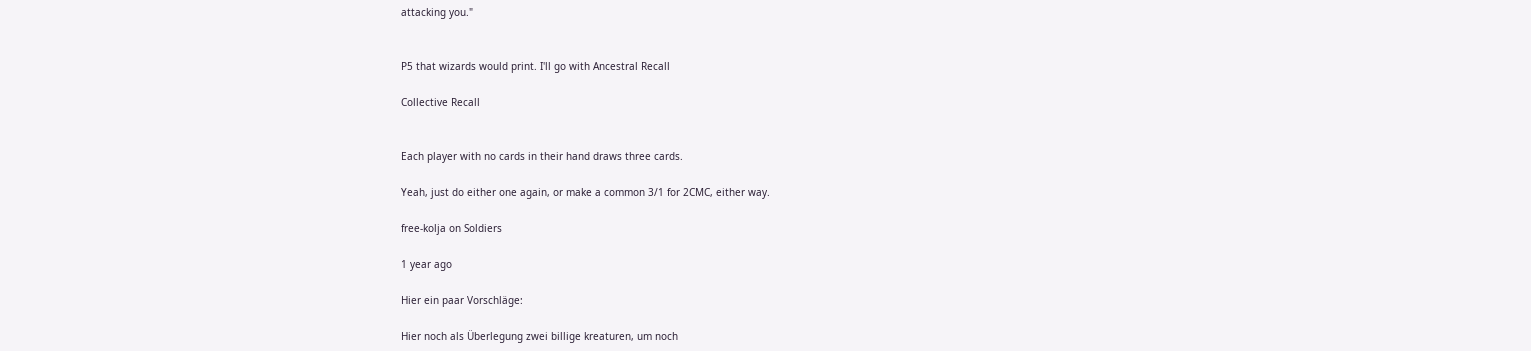attacking you."


P5 that wizards would print. I'll go with Ancestral Recall

Collective Recall


Each player with no cards in their hand draws three cards.

Yeah, just do either one again, or make a common 3/1 for 2CMC, either way.

free-kolja on Soldiers

1 year ago

Hier ein paar Vorschläge:

Hier noch als Überlegung zwei billige kreaturen, um noch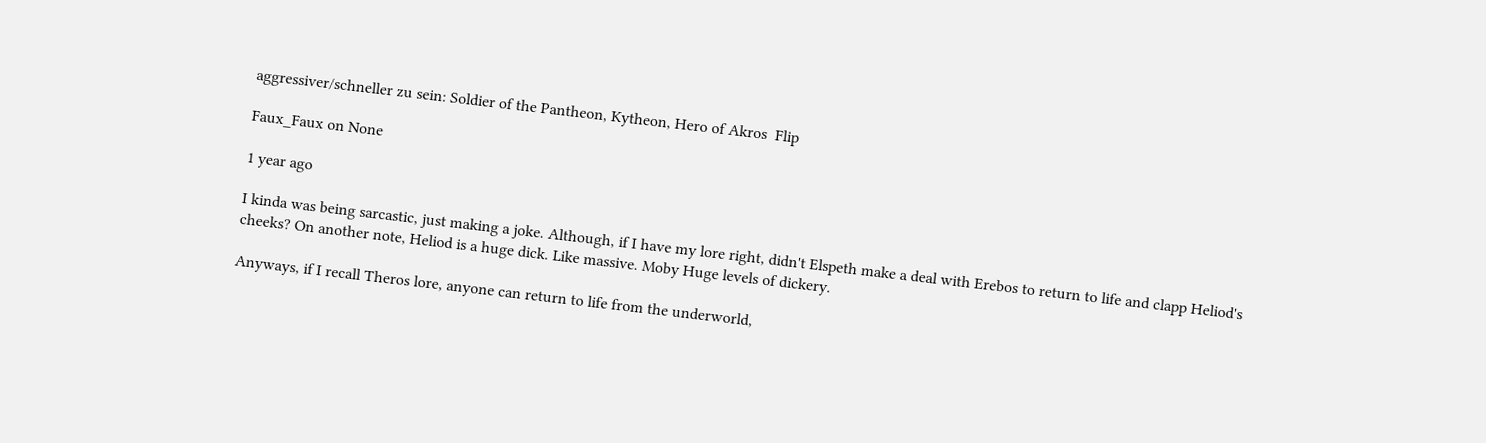aggressiver/schneller zu sein: Soldier of the Pantheon, Kytheon, Hero of Akros  Flip

Faux_Faux on None

1 year ago

I kinda was being sarcastic, just making a joke. Although, if I have my lore right, didn't Elspeth make a deal with Erebos to return to life and clapp Heliod's cheeks? On another note, Heliod is a huge dick. Like massive. Moby Huge levels of dickery.

Anyways, if I recall Theros lore, anyone can return to life from the underworld,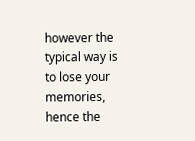however the typical way is to lose your memories, hence the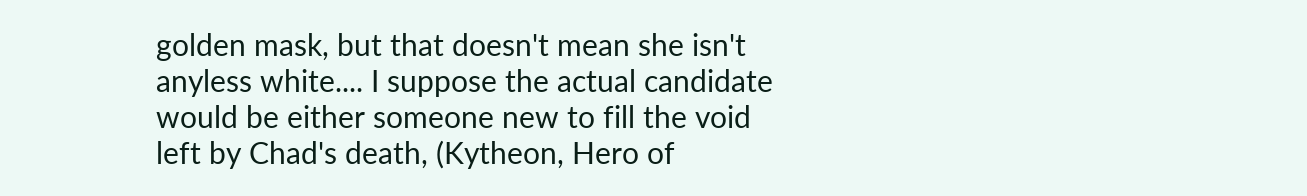golden mask, but that doesn't mean she isn't anyless white.... I suppose the actual candidate would be either someone new to fill the void left by Chad's death, (Kytheon, Hero of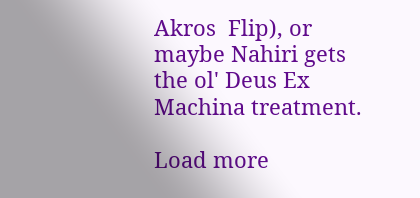Akros  Flip), or maybe Nahiri gets the ol' Deus Ex Machina treatment.

Load more